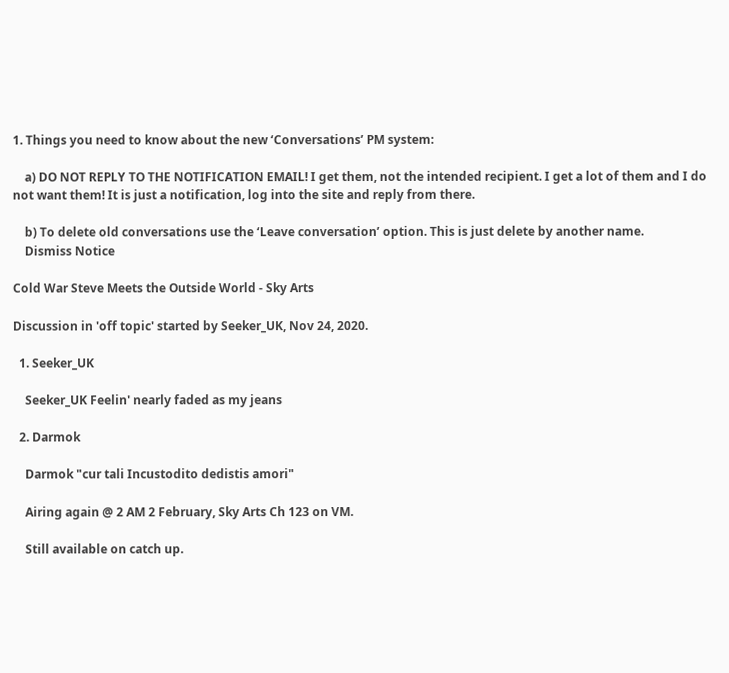1. Things you need to know about the new ‘Conversations’ PM system:

    a) DO NOT REPLY TO THE NOTIFICATION EMAIL! I get them, not the intended recipient. I get a lot of them and I do not want them! It is just a notification, log into the site and reply from there.

    b) To delete old conversations use the ‘Leave conversation’ option. This is just delete by another name.
    Dismiss Notice

Cold War Steve Meets the Outside World - Sky Arts

Discussion in 'off topic' started by Seeker_UK, Nov 24, 2020.

  1. Seeker_UK

    Seeker_UK Feelin' nearly faded as my jeans

  2. Darmok

    Darmok "cur tali Incustodito dedistis amori"

    Airing again @ 2 AM 2 February, Sky Arts Ch 123 on VM.

    Still available on catch up.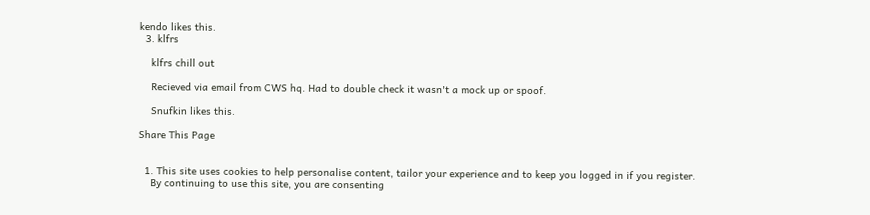kendo likes this.
  3. klfrs

    klfrs chill out

    Recieved via email from CWS hq. Had to double check it wasn't a mock up or spoof.

    Snufkin likes this.

Share This Page


  1. This site uses cookies to help personalise content, tailor your experience and to keep you logged in if you register.
    By continuing to use this site, you are consenting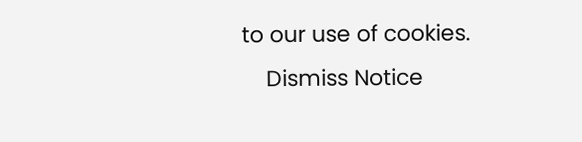to our use of cookies.
    Dismiss Notice